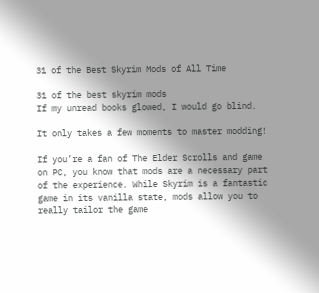31 of the Best Skyrim Mods of All Time

31 of the best skyrim mods
If my unread books glowed, I would go blind.

It only takes a few moments to master modding!

If you’re a fan of The Elder Scrolls and game on PC, you know that mods are a necessary part of the experience. While Skyrim is a fantastic game in its vanilla state, mods allow you to really tailor the game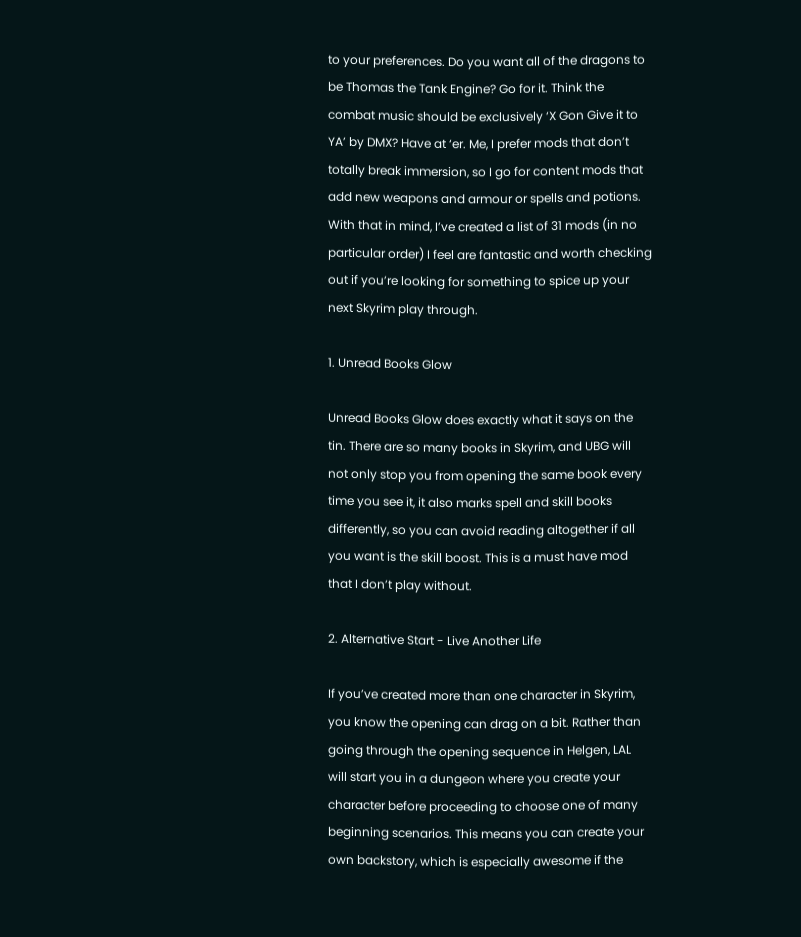to your preferences. Do you want all of the dragons to be Thomas the Tank Engine? Go for it. Think the combat music should be exclusively ‘X Gon Give it to YA’ by DMX? Have at ‘er. Me, I prefer mods that don’t totally break immersion, so I go for content mods that add new weapons and armour or spells and potions. With that in mind, I’ve created a list of 31 mods (in no particular order) I feel are fantastic and worth checking out if you’re looking for something to spice up your next Skyrim play through.

1. Unread Books Glow

Unread Books Glow does exactly what it says on the tin. There are so many books in Skyrim, and UBG will not only stop you from opening the same book every time you see it, it also marks spell and skill books differently, so you can avoid reading altogether if all you want is the skill boost. This is a must have mod that I don’t play without.

2. Alternative Start - Live Another Life

If you’ve created more than one character in Skyrim, you know the opening can drag on a bit. Rather than going through the opening sequence in Helgen, LAL will start you in a dungeon where you create your character before proceeding to choose one of many beginning scenarios. This means you can create your own backstory, which is especially awesome if the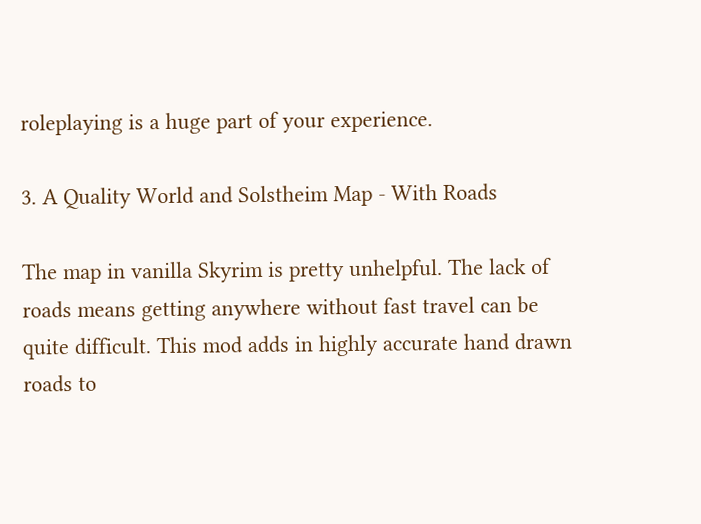roleplaying is a huge part of your experience.

3. A Quality World and Solstheim Map - With Roads

The map in vanilla Skyrim is pretty unhelpful. The lack of roads means getting anywhere without fast travel can be quite difficult. This mod adds in highly accurate hand drawn roads to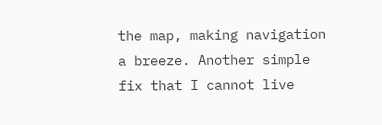the map, making navigation a breeze. Another simple fix that I cannot live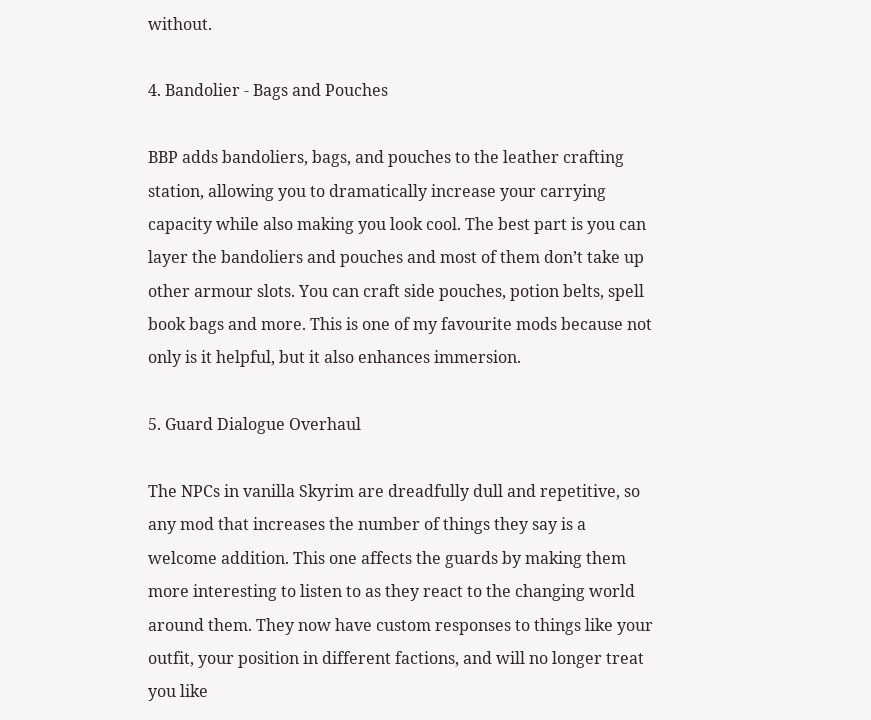without.

4. Bandolier - Bags and Pouches

BBP adds bandoliers, bags, and pouches to the leather crafting station, allowing you to dramatically increase your carrying capacity while also making you look cool. The best part is you can layer the bandoliers and pouches and most of them don’t take up other armour slots. You can craft side pouches, potion belts, spell book bags and more. This is one of my favourite mods because not only is it helpful, but it also enhances immersion.

5. Guard Dialogue Overhaul

The NPCs in vanilla Skyrim are dreadfully dull and repetitive, so any mod that increases the number of things they say is a welcome addition. This one affects the guards by making them more interesting to listen to as they react to the changing world around them. They now have custom responses to things like your outfit, your position in different factions, and will no longer treat you like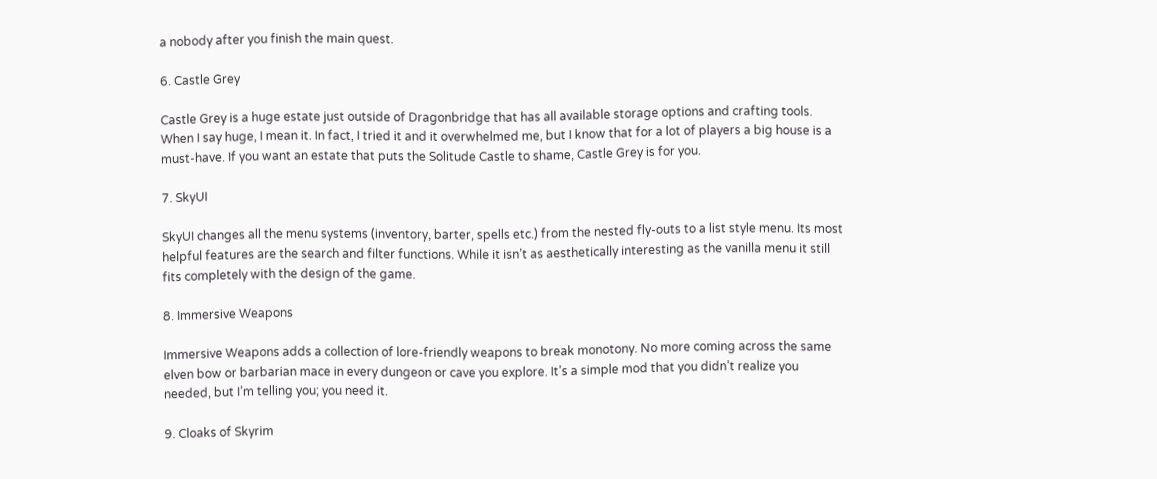a nobody after you finish the main quest.

6. Castle Grey

Castle Grey is a huge estate just outside of Dragonbridge that has all available storage options and crafting tools. When I say huge, I mean it. In fact, I tried it and it overwhelmed me, but I know that for a lot of players a big house is a must-have. If you want an estate that puts the Solitude Castle to shame, Castle Grey is for you.

7. SkyUI

SkyUI changes all the menu systems (inventory, barter, spells etc.) from the nested fly-outs to a list style menu. Its most helpful features are the search and filter functions. While it isn’t as aesthetically interesting as the vanilla menu it still fits completely with the design of the game.

8. Immersive Weapons

Immersive Weapons adds a collection of lore-friendly weapons to break monotony. No more coming across the same elven bow or barbarian mace in every dungeon or cave you explore. It’s a simple mod that you didn’t realize you needed, but I’m telling you; you need it.

9. Cloaks of Skyrim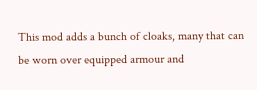This mod adds a bunch of cloaks, many that can be worn over equipped armour and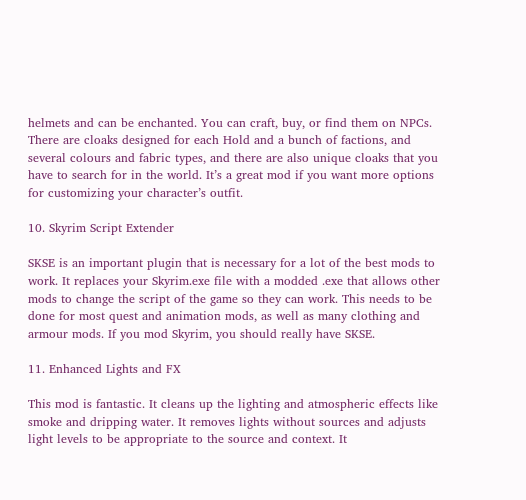helmets and can be enchanted. You can craft, buy, or find them on NPCs. There are cloaks designed for each Hold and a bunch of factions, and several colours and fabric types, and there are also unique cloaks that you have to search for in the world. It’s a great mod if you want more options for customizing your character’s outfit.

10. Skyrim Script Extender

SKSE is an important plugin that is necessary for a lot of the best mods to work. It replaces your Skyrim.exe file with a modded .exe that allows other mods to change the script of the game so they can work. This needs to be done for most quest and animation mods, as well as many clothing and armour mods. If you mod Skyrim, you should really have SKSE.

11. Enhanced Lights and FX

This mod is fantastic. It cleans up the lighting and atmospheric effects like smoke and dripping water. It removes lights without sources and adjusts light levels to be appropriate to the source and context. It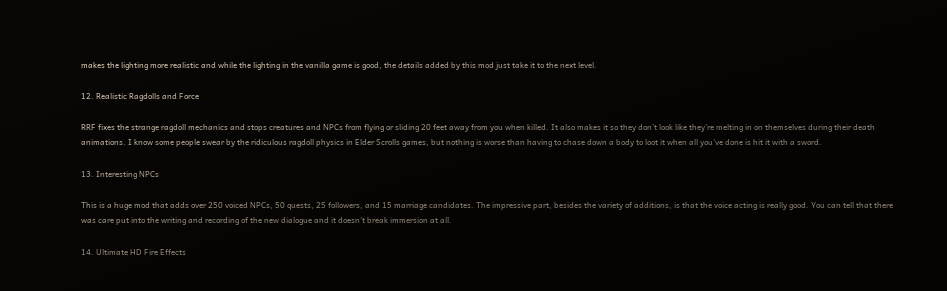makes the lighting more realistic and while the lighting in the vanilla game is good, the details added by this mod just take it to the next level.

12. Realistic Ragdolls and Force

RRF fixes the strange ragdoll mechanics and stops creatures and NPCs from flying or sliding 20 feet away from you when killed. It also makes it so they don’t look like they’re melting in on themselves during their death animations. I know some people swear by the ridiculous ragdoll physics in Elder Scrolls games, but nothing is worse than having to chase down a body to loot it when all you’ve done is hit it with a sword.

13. Interesting NPCs

This is a huge mod that adds over 250 voiced NPCs, 50 quests, 25 followers, and 15 marriage candidates. The impressive part, besides the variety of additions, is that the voice acting is really good. You can tell that there was care put into the writing and recording of the new dialogue and it doesn’t break immersion at all.

14. Ultimate HD Fire Effects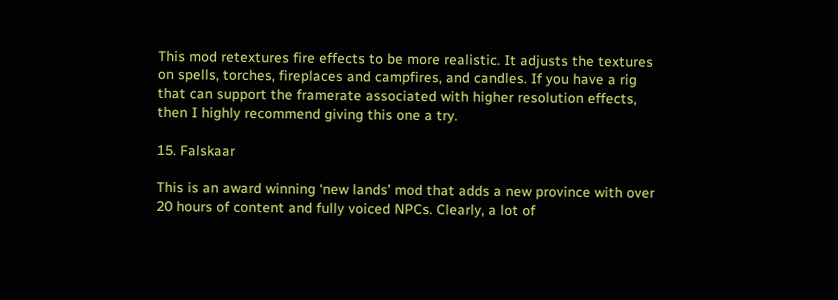This mod retextures fire effects to be more realistic. It adjusts the textures on spells, torches, fireplaces and campfires, and candles. If you have a rig that can support the framerate associated with higher resolution effects, then I highly recommend giving this one a try.

15. Falskaar

This is an award winning ‘new lands’ mod that adds a new province with over 20 hours of content and fully voiced NPCs. Clearly, a lot of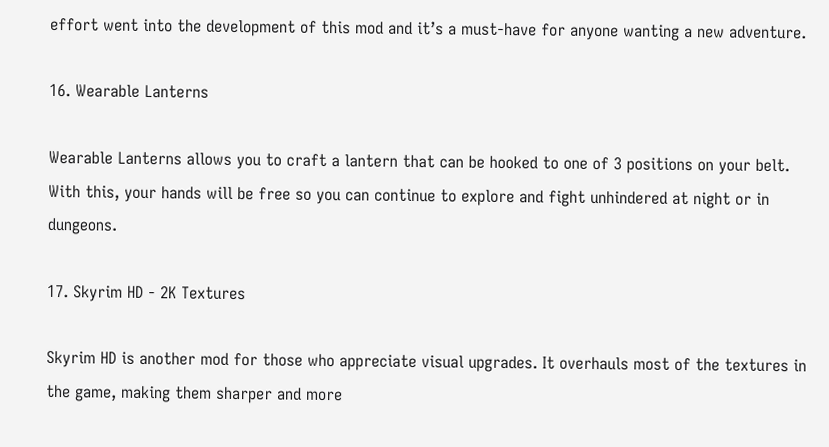effort went into the development of this mod and it’s a must-have for anyone wanting a new adventure.

16. Wearable Lanterns

Wearable Lanterns allows you to craft a lantern that can be hooked to one of 3 positions on your belt. With this, your hands will be free so you can continue to explore and fight unhindered at night or in dungeons.

17. Skyrim HD - 2K Textures

Skyrim HD is another mod for those who appreciate visual upgrades. It overhauls most of the textures in the game, making them sharper and more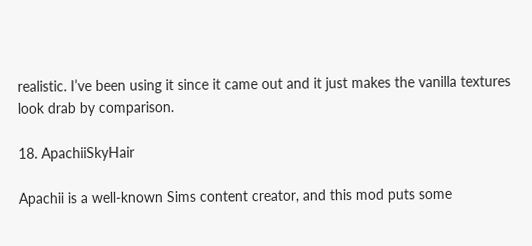realistic. I’ve been using it since it came out and it just makes the vanilla textures look drab by comparison.

18. ApachiiSkyHair

Apachii is a well-known Sims content creator, and this mod puts some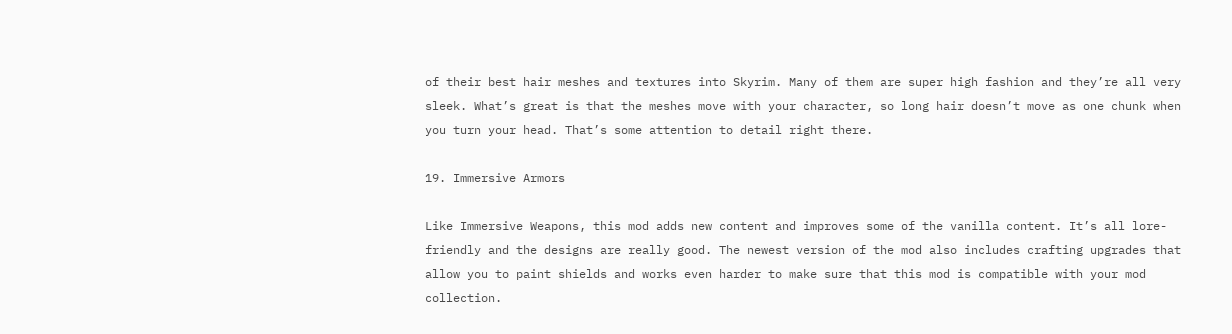of their best hair meshes and textures into Skyrim. Many of them are super high fashion and they’re all very sleek. What’s great is that the meshes move with your character, so long hair doesn’t move as one chunk when you turn your head. That’s some attention to detail right there.

19. Immersive Armors

Like Immersive Weapons, this mod adds new content and improves some of the vanilla content. It’s all lore-friendly and the designs are really good. The newest version of the mod also includes crafting upgrades that allow you to paint shields and works even harder to make sure that this mod is compatible with your mod collection.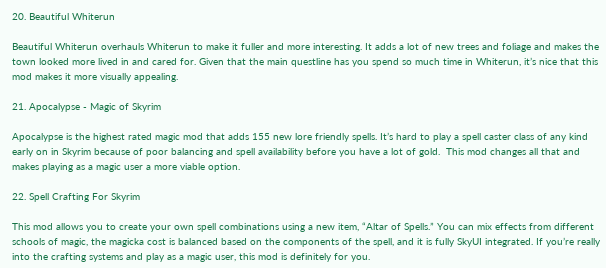20. Beautiful Whiterun

Beautiful Whiterun overhauls Whiterun to make it fuller and more interesting. It adds a lot of new trees and foliage and makes the town looked more lived in and cared for. Given that the main questline has you spend so much time in Whiterun, it’s nice that this mod makes it more visually appealing.

21. Apocalypse - Magic of Skyrim

Apocalypse is the highest rated magic mod that adds 155 new lore friendly spells. It’s hard to play a spell caster class of any kind early on in Skyrim because of poor balancing and spell availability before you have a lot of gold.  This mod changes all that and makes playing as a magic user a more viable option.

22. Spell Crafting For Skyrim

This mod allows you to create your own spell combinations using a new item, “Altar of Spells.” You can mix effects from different schools of magic, the magicka cost is balanced based on the components of the spell, and it is fully SkyUI integrated. If you’re really into the crafting systems and play as a magic user, this mod is definitely for you.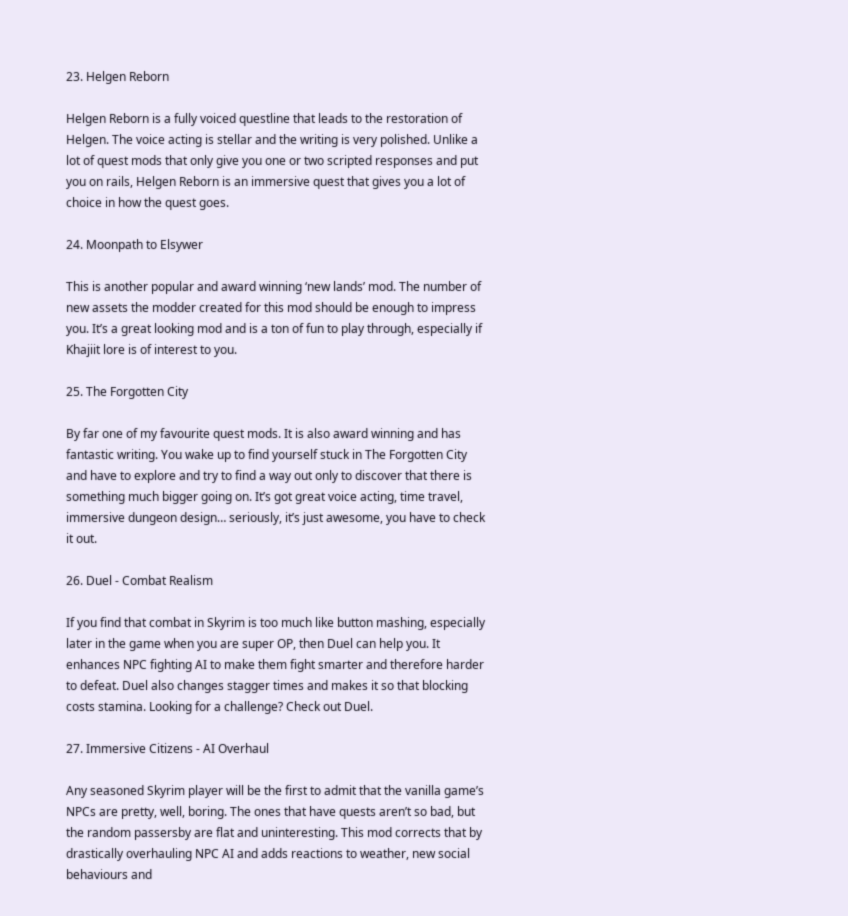23. Helgen Reborn

Helgen Reborn is a fully voiced questline that leads to the restoration of Helgen. The voice acting is stellar and the writing is very polished. Unlike a lot of quest mods that only give you one or two scripted responses and put you on rails, Helgen Reborn is an immersive quest that gives you a lot of choice in how the quest goes.

24. Moonpath to Elsywer

This is another popular and award winning ‘new lands’ mod. The number of new assets the modder created for this mod should be enough to impress you. It’s a great looking mod and is a ton of fun to play through, especially if Khajiit lore is of interest to you.

25. The Forgotten City

By far one of my favourite quest mods. It is also award winning and has fantastic writing. You wake up to find yourself stuck in The Forgotten City and have to explore and try to find a way out only to discover that there is something much bigger going on. It’s got great voice acting, time travel, immersive dungeon design… seriously, it’s just awesome, you have to check it out.

26. Duel - Combat Realism

If you find that combat in Skyrim is too much like button mashing, especially later in the game when you are super OP, then Duel can help you. It enhances NPC fighting AI to make them fight smarter and therefore harder to defeat. Duel also changes stagger times and makes it so that blocking costs stamina. Looking for a challenge? Check out Duel.

27. Immersive Citizens - AI Overhaul

Any seasoned Skyrim player will be the first to admit that the vanilla game’s NPCs are pretty, well, boring. The ones that have quests aren’t so bad, but the random passersby are flat and uninteresting. This mod corrects that by drastically overhauling NPC AI and adds reactions to weather, new social behaviours and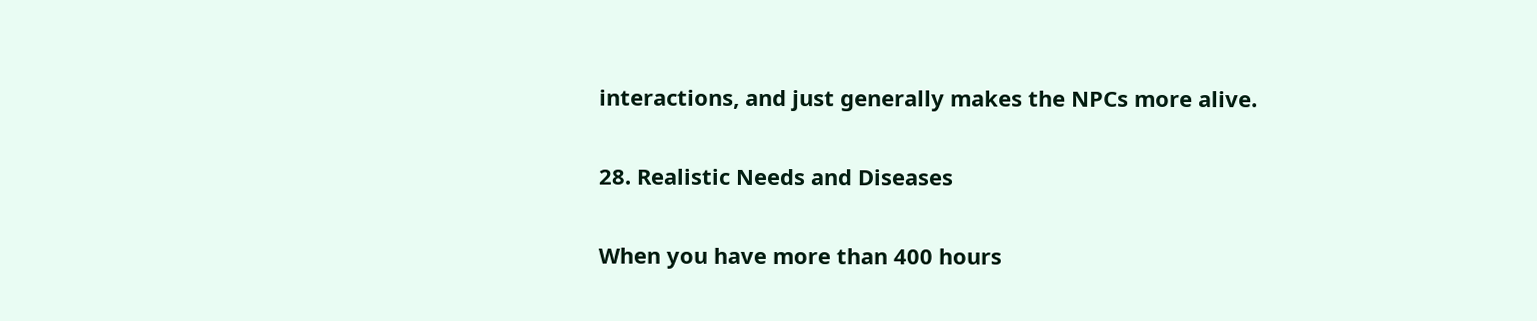interactions, and just generally makes the NPCs more alive.

28. Realistic Needs and Diseases

When you have more than 400 hours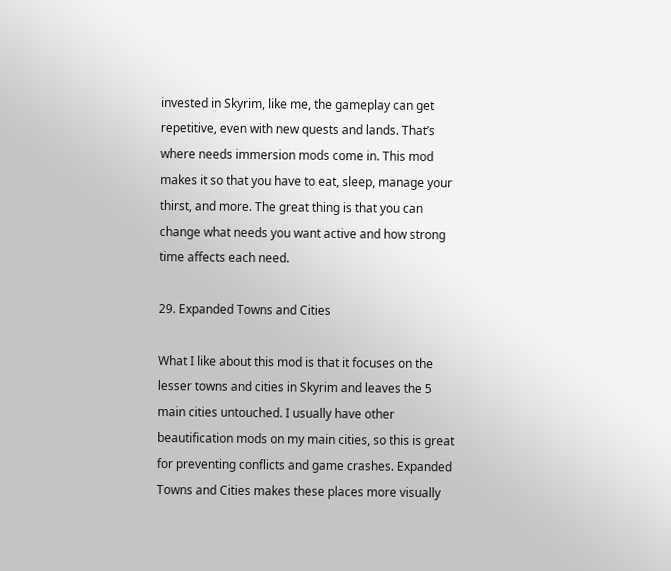invested in Skyrim, like me, the gameplay can get repetitive, even with new quests and lands. That’s where needs immersion mods come in. This mod makes it so that you have to eat, sleep, manage your thirst, and more. The great thing is that you can change what needs you want active and how strong time affects each need.

29. Expanded Towns and Cities

What I like about this mod is that it focuses on the lesser towns and cities in Skyrim and leaves the 5 main cities untouched. I usually have other beautification mods on my main cities, so this is great for preventing conflicts and game crashes. Expanded Towns and Cities makes these places more visually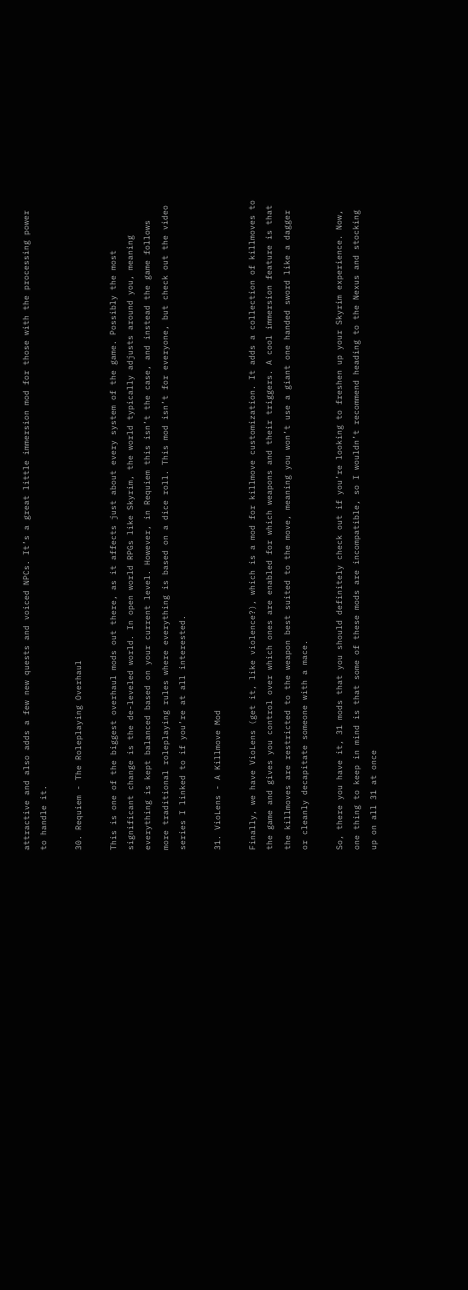attractive and also adds a few new quests and voiced NPCs. It’s a great little immersion mod for those with the processing power to handle it.

30. Requiem - The Roleplaying Overhaul

This is one of the biggest overhaul mods out there, as it affects just about every system of the game. Possibly the most significant change is the de-leveled world. In open world RPGs like Skyrim, the world typically adjusts around you, meaning everything is kept balanced based on your current level. However, in Requiem this isn’t the case, and instead the game follows more traditional roleplaying rules where everything is based on a dice roll. This mod isn’t for everyone, but check out the video series I linked to if you’re at all interested.

31. VioLens - A Killmove Mod

Finally, we have VioLens (get it, like violence?), which is a mod for killmove customization. It adds a collection of killmoves to the game and gives you control over which ones are enabled for which weapons and their triggers. A cool immersion feature is that the killmoves are restricted to the weapon best suited to the move, meaning you won’t use a giant one handed sword like a dagger or cleanly decapitate someone with a mace.

So, there you have it, 31 mods that you should definitely check out if you’re looking to freshen up your Skyrim experience. Now, one thing to keep in mind is that some of these mods are incompatible, so I wouldn’t recommend heading to the Nexus and stocking up on all 31 at once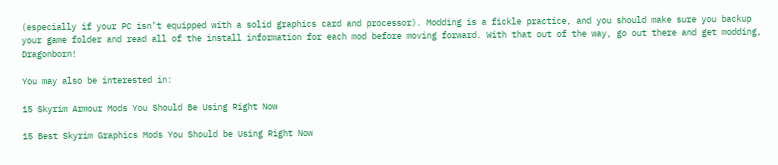(especially if your PC isn’t equipped with a solid graphics card and processor). Modding is a fickle practice, and you should make sure you backup your game folder and read all of the install information for each mod before moving forward. With that out of the way, go out there and get modding, Dragonborn!

You may also be interested in:

15 Skyrim Armour Mods You Should Be Using Right Now

15 Best Skyrim Graphics Mods You Should be Using Right Now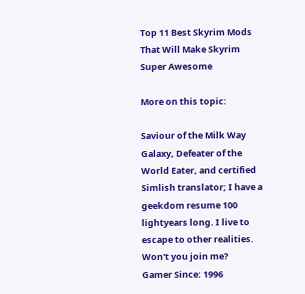Top 11 Best Skyrim Mods That Will Make Skyrim Super Awesome

More on this topic:

Saviour of the Milk Way Galaxy, Defeater of the World Eater, and certified Simlish translator; I have a geekdom resume 100 lightyears long. I live to escape to other realities. Won't you join me?
Gamer Since: 1996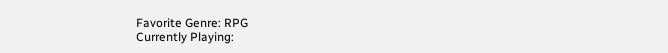Favorite Genre: RPG
Currently Playing: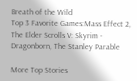Breath of the Wild
Top 3 Favorite Games:Mass Effect 2, The Elder Scrolls V: Skyrim - Dragonborn, The Stanley Parable

More Top Stories